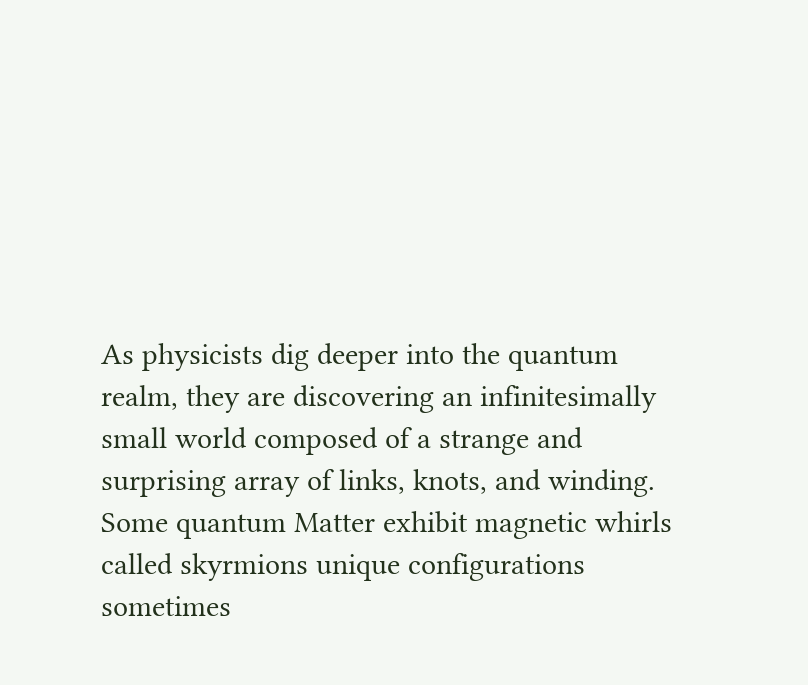As physicists dig deeper into the quantum realm, they are discovering an infinitesimally small world composed of a strange and surprising array of links, knots, and winding. Some quantum Matter exhibit magnetic whirls called skyrmions unique configurations sometimes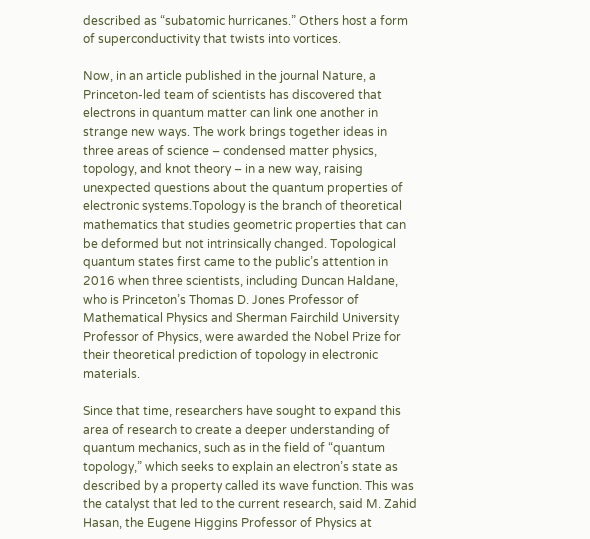described as “subatomic hurricanes.” Others host a form of superconductivity that twists into vortices.

Now, in an article published in the journal Nature, a Princeton-led team of scientists has discovered that electrons in quantum matter can link one another in strange new ways. The work brings together ideas in three areas of science – condensed matter physics, topology, and knot theory – in a new way, raising unexpected questions about the quantum properties of electronic systems.Topology is the branch of theoretical mathematics that studies geometric properties that can be deformed but not intrinsically changed. Topological quantum states first came to the public’s attention in 2016 when three scientists, including Duncan Haldane, who is Princeton’s Thomas D. Jones Professor of Mathematical Physics and Sherman Fairchild University Professor of Physics, were awarded the Nobel Prize for their theoretical prediction of topology in electronic materials.

Since that time, researchers have sought to expand this area of research to create a deeper understanding of quantum mechanics, such as in the field of “quantum topology,” which seeks to explain an electron’s state as described by a property called its wave function. This was the catalyst that led to the current research, said M. Zahid Hasan, the Eugene Higgins Professor of Physics at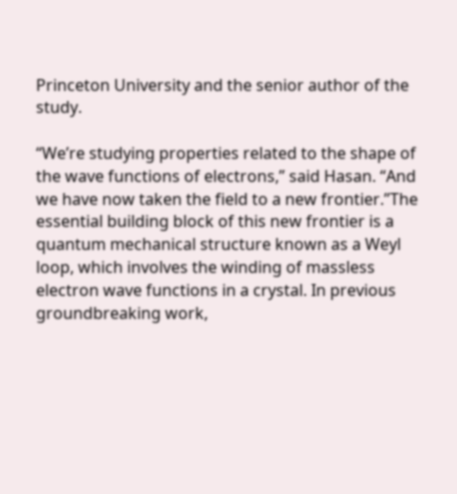Princeton University and the senior author of the study.

“We’re studying properties related to the shape of the wave functions of electrons,” said Hasan. “And we have now taken the field to a new frontier.”The essential building block of this new frontier is a quantum mechanical structure known as a Weyl loop, which involves the winding of massless electron wave functions in a crystal. In previous groundbreaking work,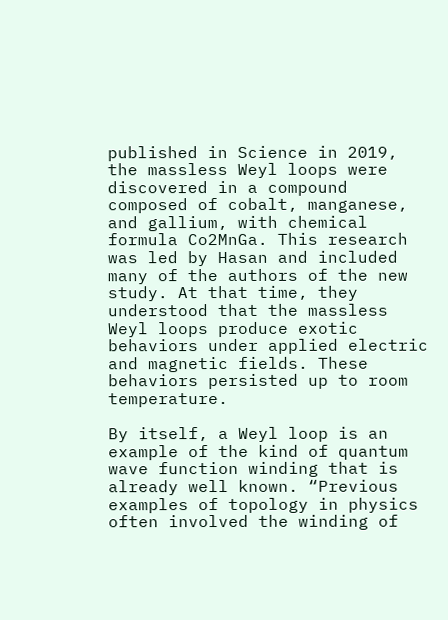published in Science in 2019, the massless Weyl loops were discovered in a compound composed of cobalt, manganese, and gallium, with chemical formula Co2MnGa. This research was led by Hasan and included many of the authors of the new study. At that time, they understood that the massless Weyl loops produce exotic behaviors under applied electric and magnetic fields. These behaviors persisted up to room temperature.

By itself, a Weyl loop is an example of the kind of quantum wave function winding that is already well known. “Previous examples of topology in physics often involved the winding of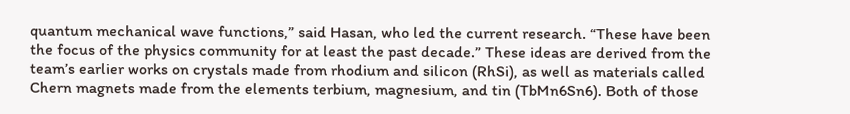quantum mechanical wave functions,” said Hasan, who led the current research. “These have been the focus of the physics community for at least the past decade.” These ideas are derived from the team’s earlier works on crystals made from rhodium and silicon (RhSi), as well as materials called Chern magnets made from the elements terbium, magnesium, and tin (TbMn6Sn6). Both of those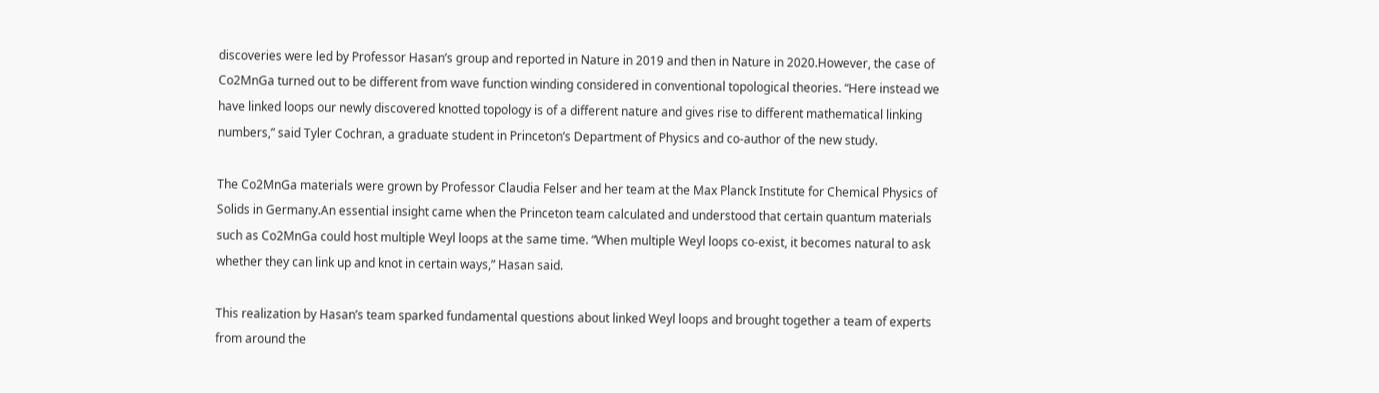discoveries were led by Professor Hasan’s group and reported in Nature in 2019 and then in Nature in 2020.However, the case of Co2MnGa turned out to be different from wave function winding considered in conventional topological theories. “Here instead we have linked loops our newly discovered knotted topology is of a different nature and gives rise to different mathematical linking numbers,” said Tyler Cochran, a graduate student in Princeton’s Department of Physics and co-author of the new study.

The Co2MnGa materials were grown by Professor Claudia Felser and her team at the Max Planck Institute for Chemical Physics of Solids in Germany.An essential insight came when the Princeton team calculated and understood that certain quantum materials such as Co2MnGa could host multiple Weyl loops at the same time. “When multiple Weyl loops co-exist, it becomes natural to ask whether they can link up and knot in certain ways,” Hasan said.

This realization by Hasan’s team sparked fundamental questions about linked Weyl loops and brought together a team of experts from around the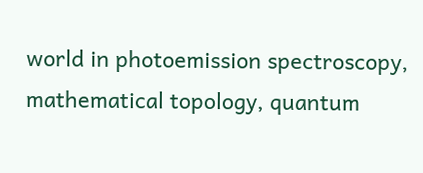world in photoemission spectroscopy, mathematical topology, quantum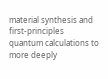material synthesis and first-principles quantum calculations to more deeply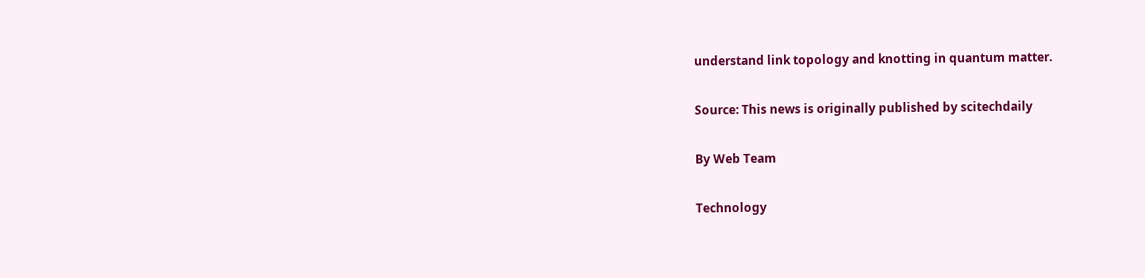understand link topology and knotting in quantum matter.

Source: This news is originally published by scitechdaily

By Web Team

Technology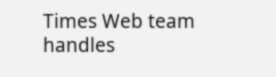Times Web team handles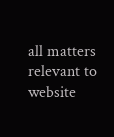all matters relevant to website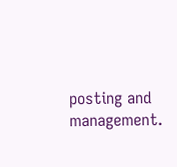posting and management.